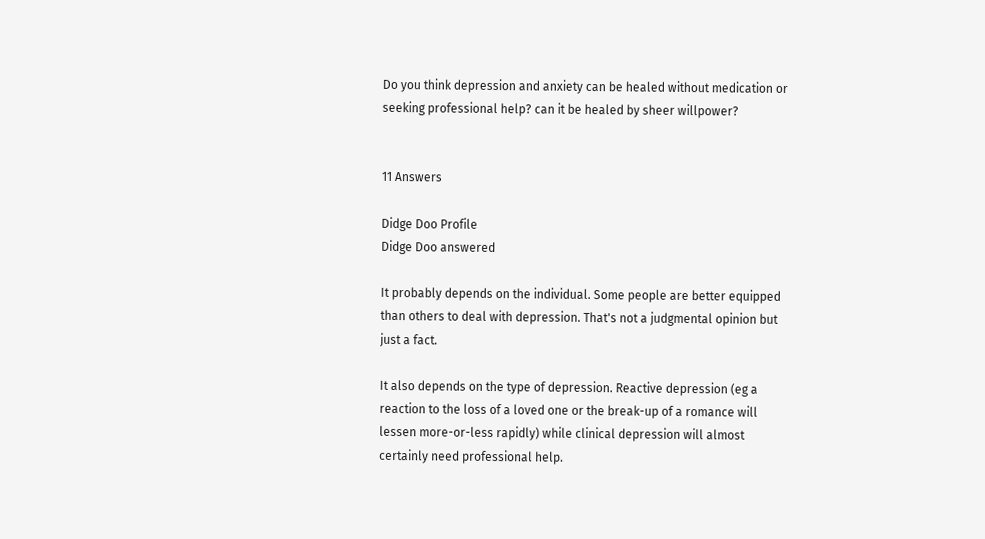Do you think depression and anxiety can be healed without medication or seeking professional help? can it be healed by sheer willpower?


11 Answers

Didge Doo Profile
Didge Doo answered

It probably depends on the individual. Some people are better equipped than others to deal with depression. That's not a judgmental opinion but just a fact.

It also depends on the type of depression. Reactive depression (eg a reaction to the loss of a loved one or the break-up of a romance will lessen more-or-less rapidly) while clinical depression will almost certainly need professional help.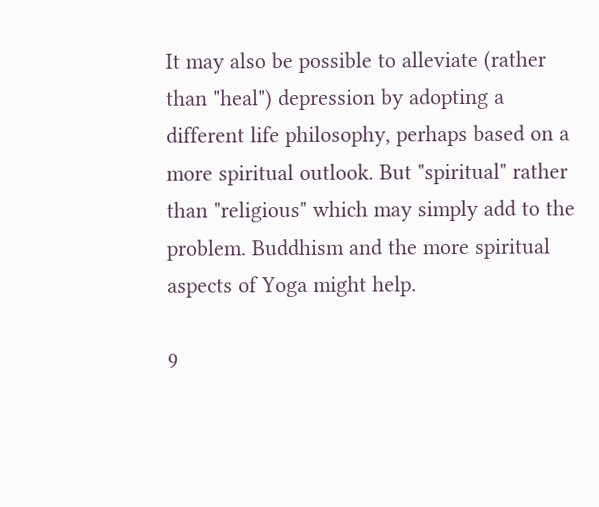It may also be possible to alleviate (rather than "heal") depression by adopting a different life philosophy, perhaps based on a more spiritual outlook. But "spiritual" rather than "religious" which may simply add to the problem. Buddhism and the more spiritual aspects of Yoga might help.

9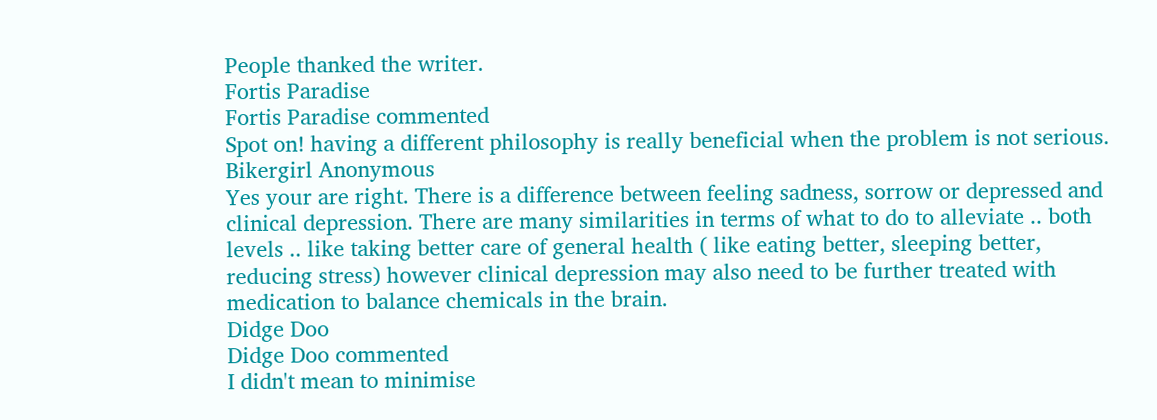People thanked the writer.
Fortis Paradise
Fortis Paradise commented
Spot on! having a different philosophy is really beneficial when the problem is not serious.
Bikergirl Anonymous
Yes your are right. There is a difference between feeling sadness, sorrow or depressed and clinical depression. There are many similarities in terms of what to do to alleviate .. both levels .. like taking better care of general health ( like eating better, sleeping better, reducing stress) however clinical depression may also need to be further treated with medication to balance chemicals in the brain.
Didge Doo
Didge Doo commented
I didn't mean to minimise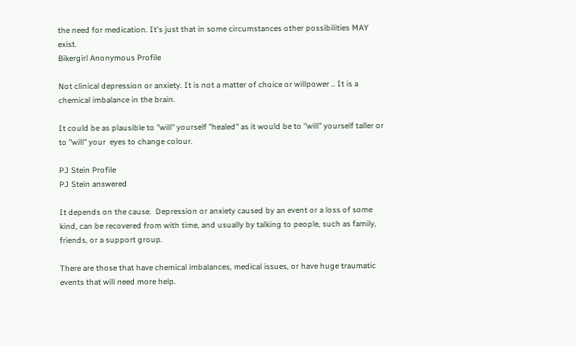the need for medication. It's just that in some circumstances other possibilities MAY exist.
Bikergirl Anonymous Profile

Not clinical depression or anxiety. It is not a matter of choice or willpower .. It is a chemical imbalance in the brain.

It could be as plausible to "will" yourself "healed" as it would be to "will" yourself taller or to "will" your  eyes to change colour.

PJ Stein Profile
PJ Stein answered

It depends on the cause.  Depression or anxiety caused by an event or a loss of some kind, can be recovered from with time, and usually by talking to people, such as family, friends, or a support group.

There are those that have chemical imbalances, medical issues, or have huge traumatic events that will need more help.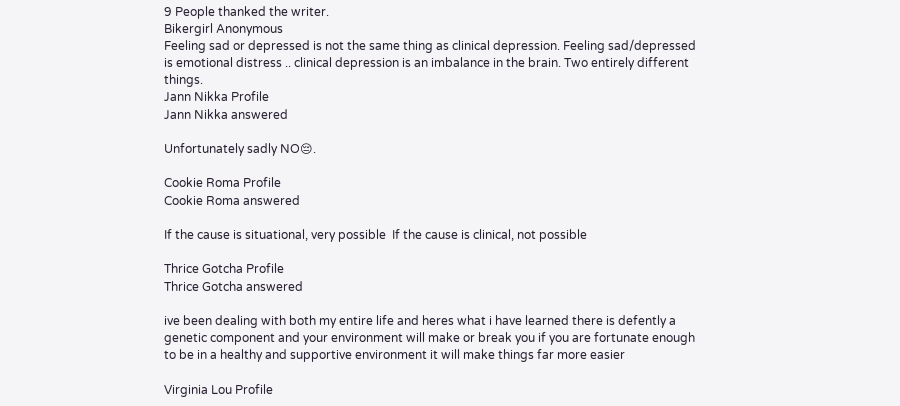9 People thanked the writer.
Bikergirl Anonymous
Feeling sad or depressed is not the same thing as clinical depression. Feeling sad/depressed is emotional distress .. clinical depression is an imbalance in the brain. Two entirely different things.
Jann Nikka Profile
Jann Nikka answered

Unfortunately sadly NO😔.

Cookie Roma Profile
Cookie Roma answered

If the cause is situational, very possible  If the cause is clinical, not possible

Thrice Gotcha Profile
Thrice Gotcha answered

ive been dealing with both my entire life and heres what i have learned there is defently a genetic component and your environment will make or break you if you are fortunate enough to be in a healthy and supportive environment it will make things far more easier

Virginia Lou Profile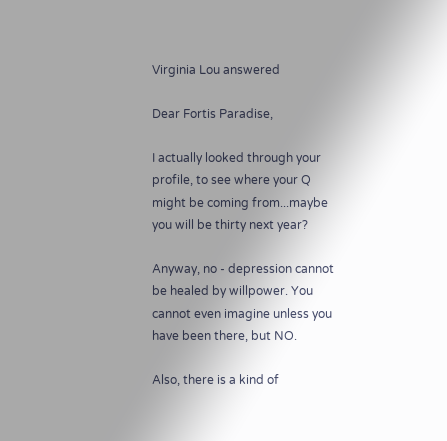Virginia Lou answered

Dear Fortis Paradise,

I actually looked through your profile, to see where your Q might be coming from...maybe you will be thirty next year?

Anyway, no - depression cannot be healed by willpower. You cannot even imagine unless you have been there, but NO.

Also, there is a kind of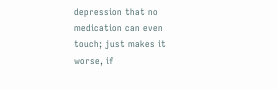depression that no medication can even touch; just makes it worse, if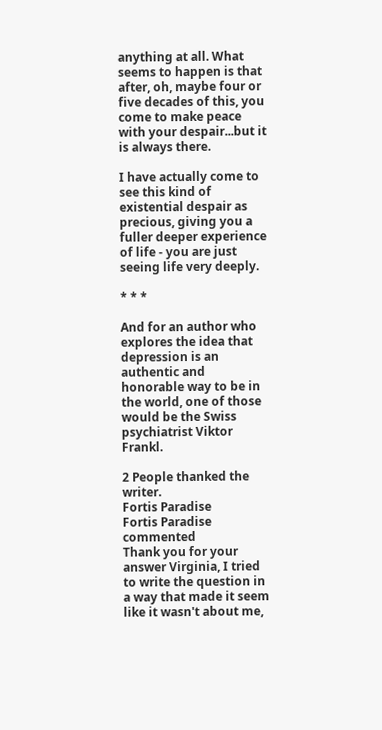anything at all. What seems to happen is that after, oh, maybe four or five decades of this, you come to make peace with your despair...but it is always there.

I have actually come to see this kind of existential despair as precious, giving you a fuller deeper experience of life - you are just seeing life very deeply.

* * *

And for an author who explores the idea that depression is an authentic and honorable way to be in the world, one of those would be the Swiss psychiatrist Viktor Frankl.

2 People thanked the writer.
Fortis Paradise
Fortis Paradise commented
Thank you for your answer Virginia, I tried to write the question in a way that made it seem like it wasn't about me,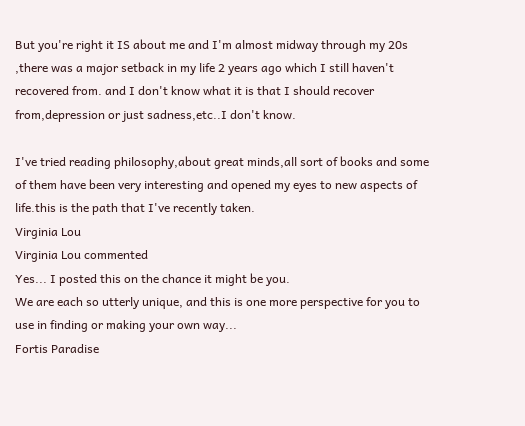But you're right it IS about me and I'm almost midway through my 20s ,there was a major setback in my life 2 years ago which I still haven't recovered from. and I don't know what it is that I should recover from,depression or just sadness,etc..I don't know.

I've tried reading philosophy,about great minds,all sort of books and some of them have been very interesting and opened my eyes to new aspects of life.this is the path that I've recently taken.
Virginia Lou
Virginia Lou commented
Yes... I posted this on the chance it might be you.
We are each so utterly unique, and this is one more perspective for you to use in finding or making your own way...
Fortis Paradise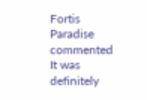Fortis Paradise commented
It was definitely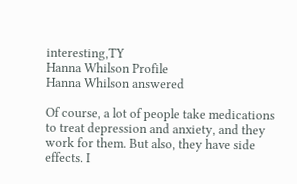interesting,TY
Hanna Whilson Profile
Hanna Whilson answered

Of course, a lot of people take medications to treat depression and anxiety, and they work for them. But also, they have side effects. I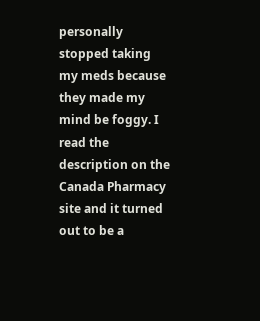personally stopped taking my meds because they made my mind be foggy. I read the description on the Canada Pharmacy site and it turned out to be a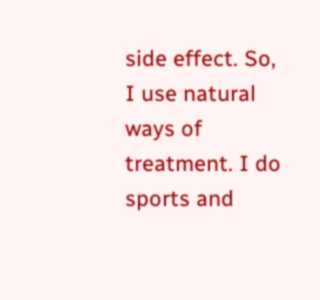side effect. So, I use natural ways of treatment. I do sports and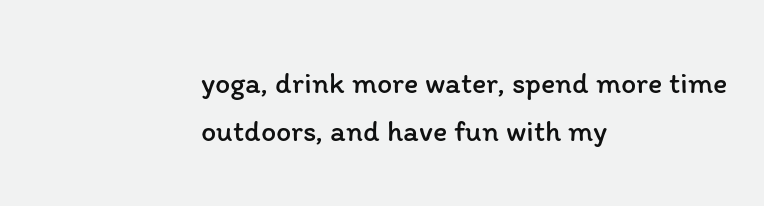yoga, drink more water, spend more time outdoors, and have fun with my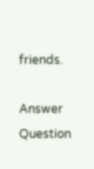friends.

Answer Question